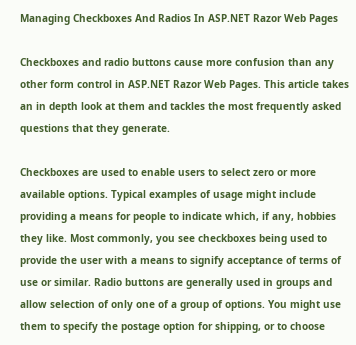Managing Checkboxes And Radios In ASP.NET Razor Web Pages

Checkboxes and radio buttons cause more confusion than any other form control in ASP.NET Razor Web Pages. This article takes an in depth look at them and tackles the most frequently asked questions that they generate.

Checkboxes are used to enable users to select zero or more available options. Typical examples of usage might include providing a means for people to indicate which, if any, hobbies they like. Most commonly, you see checkboxes being used to provide the user with a means to signify acceptance of terms of use or similar. Radio buttons are generally used in groups and allow selection of only one of a group of options. You might use them to specify the postage option for shipping, or to choose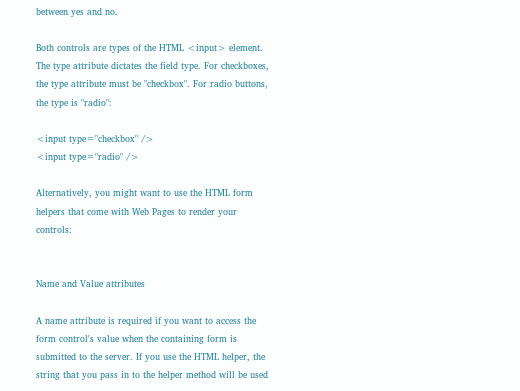between yes and no.

Both controls are types of the HTML <input> element. The type attribute dictates the field type. For checkboxes, the type attribute must be "checkbox". For radio buttons, the type is "radio":

<input type="checkbox" />
<input type="radio" />

Alternatively, you might want to use the HTML form helpers that come with Web Pages to render your controls:


Name and Value attributes

A name attribute is required if you want to access the form control's value when the containing form is submitted to the server. If you use the HTML helper, the string that you pass in to the helper method will be used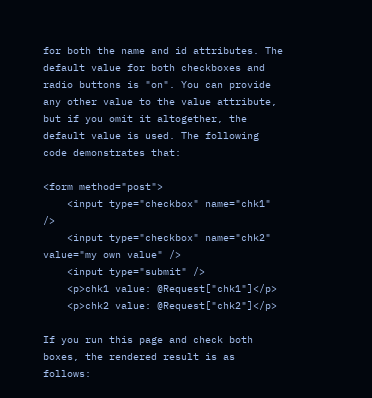for both the name and id attributes. The default value for both checkboxes and radio buttons is "on". You can provide any other value to the value attribute, but if you omit it altogether, the default value is used. The following code demonstrates that:

<form method="post">
    <input type="checkbox" name="chk1" />
    <input type="checkbox" name="chk2" value="my own value" />
    <input type="submit" />
    <p>chk1 value: @Request["chk1"]</p>
    <p>chk2 value: @Request["chk2"]</p>

If you run this page and check both boxes, the rendered result is as follows: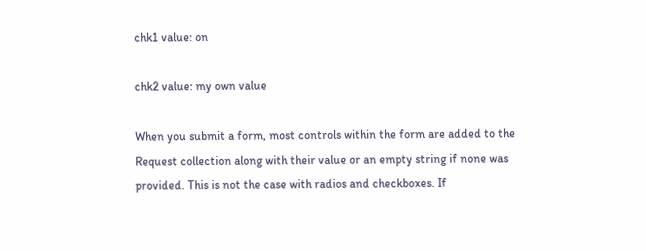chk1 value: on

chk2 value: my own value

When you submit a form, most controls within the form are added to the Request collection along with their value or an empty string if none was provided. This is not the case with radios and checkboxes. If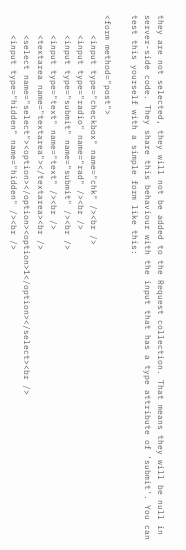they are not selected, they will not be added to the Request collection. That means they will be null in server-side code. They share this behaviour with the input that has a type attribute of 'submit'. You can test this yourself with a simple form like this:

<form method="post">
    <input type="checkbox" name="chk" /><br />
    <input type="radio" name="rad" /><br />
    <input type="submit" name="submit" /><br />
    <input type="text" name="text" /><br />
    <textarea name="textarea"></textarea><br />
    <select name="select"><option></option><option>1</option></select><br />
    <input type="hidden" name="hidden" /><br />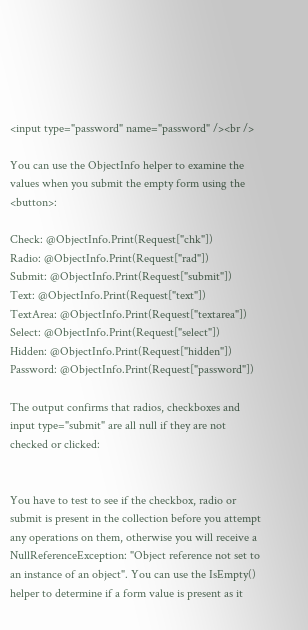<input type="password" name="password" /><br />

You can use the ObjectInfo helper to examine the values when you submit the empty form using the <button>:

Check: @ObjectInfo.Print(Request["chk"])
Radio: @ObjectInfo.Print(Request["rad"])
Submit: @ObjectInfo.Print(Request["submit"])
Text: @ObjectInfo.Print(Request["text"])
TextArea: @ObjectInfo.Print(Request["textarea"])
Select: @ObjectInfo.Print(Request["select"])
Hidden: @ObjectInfo.Print(Request["hidden"])
Password: @ObjectInfo.Print(Request["password"])

The output confirms that radios, checkboxes and input type="submit" are all null if they are not checked or clicked:


You have to test to see if the checkbox, radio or submit is present in the collection before you attempt any operations on them, otherwise you will receive a NullReferenceException: "Object reference not set to an instance of an object". You can use the IsEmpty() helper to determine if a form value is present as it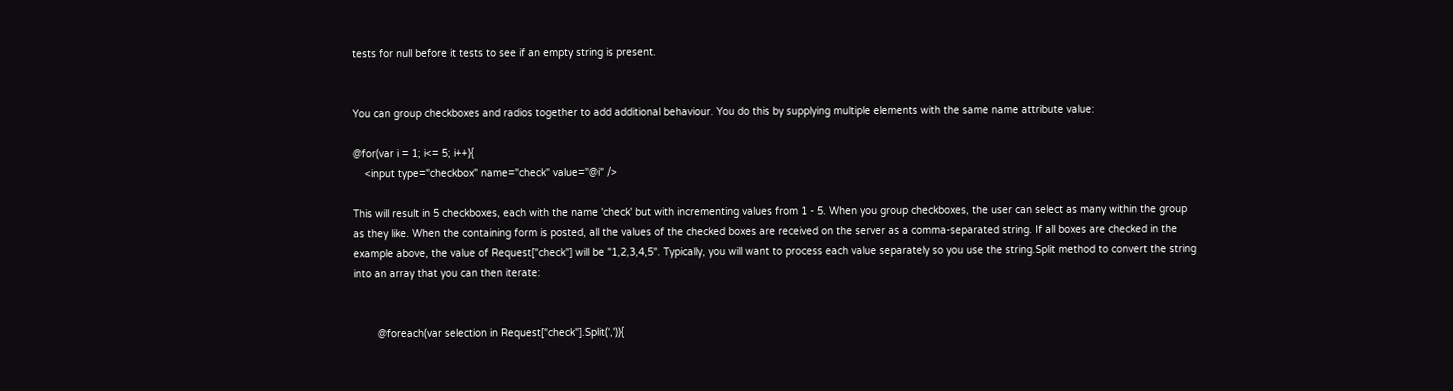tests for null before it tests to see if an empty string is present.


You can group checkboxes and radios together to add additional behaviour. You do this by supplying multiple elements with the same name attribute value:

@for(var i = 1; i<= 5; i++){
    <input type="checkbox" name="check" value="@i" />

This will result in 5 checkboxes, each with the name 'check' but with incrementing values from 1 - 5. When you group checkboxes, the user can select as many within the group as they like. When the containing form is posted, all the values of the checked boxes are received on the server as a comma-separated string. If all boxes are checked in the example above, the value of Request["check"] will be "1,2,3,4,5". Typically, you will want to process each value separately so you use the string.Split method to convert the string into an array that you can then iterate:


        @foreach(var selection in Request["check"].Split(',')){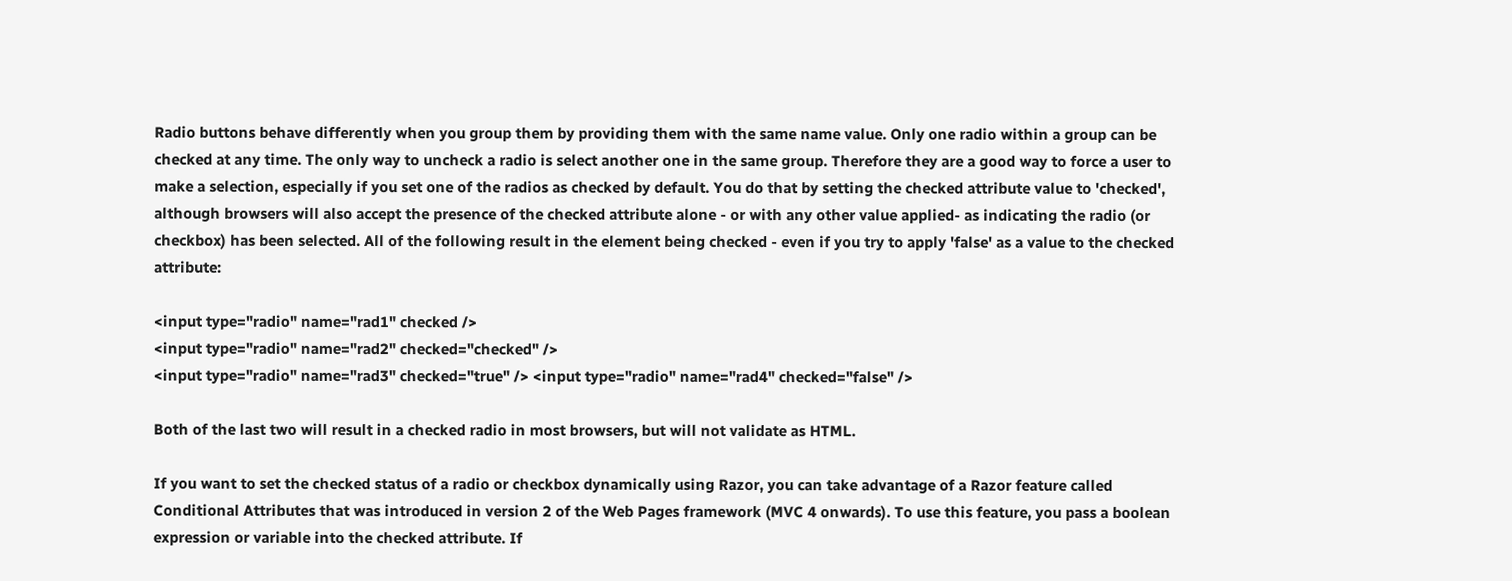Radio buttons behave differently when you group them by providing them with the same name value. Only one radio within a group can be checked at any time. The only way to uncheck a radio is select another one in the same group. Therefore they are a good way to force a user to make a selection, especially if you set one of the radios as checked by default. You do that by setting the checked attribute value to 'checked', although browsers will also accept the presence of the checked attribute alone - or with any other value applied- as indicating the radio (or checkbox) has been selected. All of the following result in the element being checked - even if you try to apply 'false' as a value to the checked attribute:

<input type="radio" name="rad1" checked />
<input type="radio" name="rad2" checked="checked" />
<input type="radio" name="rad3" checked="true" /> <input type="radio" name="rad4" checked="false" />

Both of the last two will result in a checked radio in most browsers, but will not validate as HTML.

If you want to set the checked status of a radio or checkbox dynamically using Razor, you can take advantage of a Razor feature called Conditional Attributes that was introduced in version 2 of the Web Pages framework (MVC 4 onwards). To use this feature, you pass a boolean expression or variable into the checked attribute. If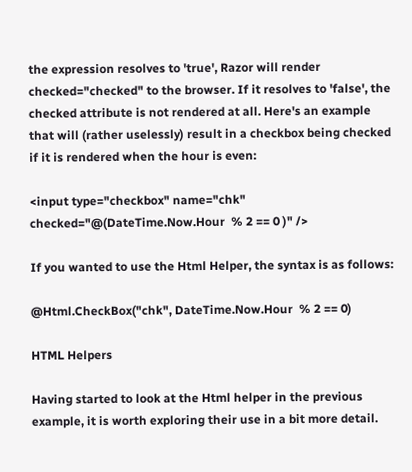the expression resolves to 'true', Razor will render checked="checked" to the browser. If it resolves to 'false', the checked attribute is not rendered at all. Here's an example that will (rather uselessly) result in a checkbox being checked if it is rendered when the hour is even:

<input type="checkbox" name="chk" checked="@(DateTime.Now.Hour  % 2 == 0 )" />

If you wanted to use the Html Helper, the syntax is as follows:

@Html.CheckBox("chk", DateTime.Now.Hour  % 2 == 0)

HTML Helpers

Having started to look at the Html helper in the previous example, it is worth exploring their use in a bit more detail.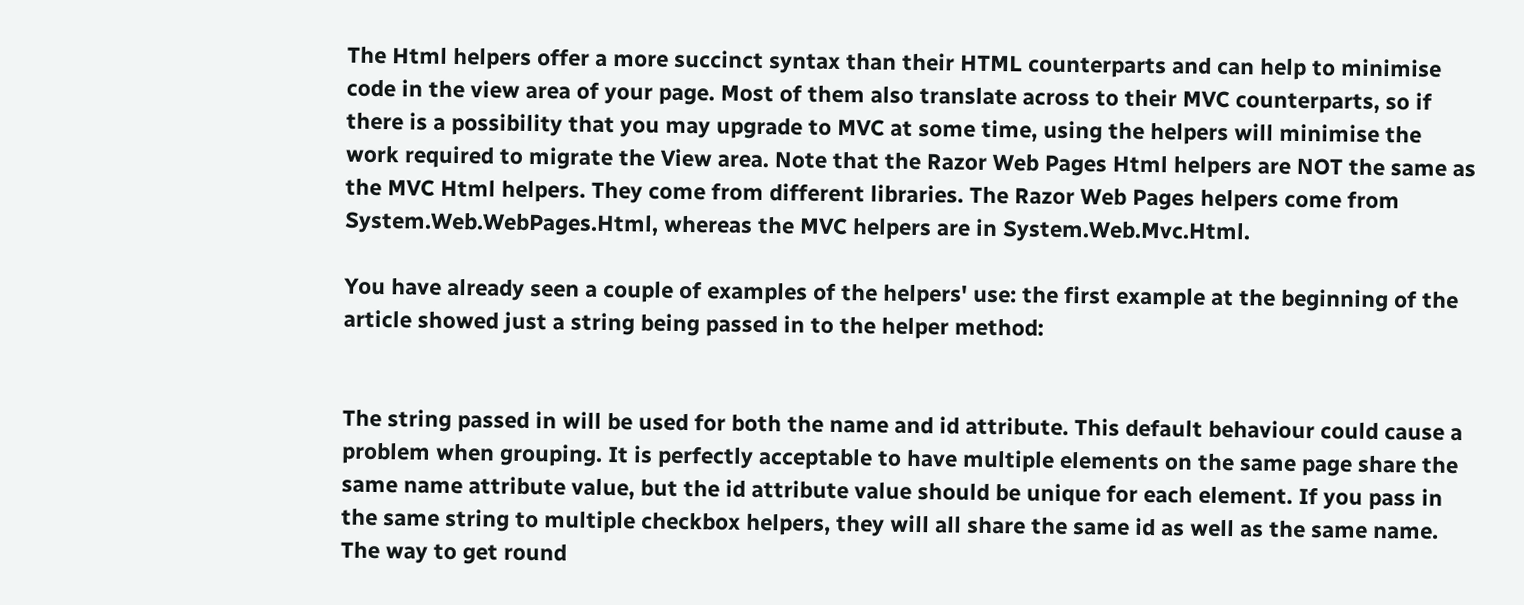The Html helpers offer a more succinct syntax than their HTML counterparts and can help to minimise code in the view area of your page. Most of them also translate across to their MVC counterparts, so if there is a possibility that you may upgrade to MVC at some time, using the helpers will minimise the work required to migrate the View area. Note that the Razor Web Pages Html helpers are NOT the same as the MVC Html helpers. They come from different libraries. The Razor Web Pages helpers come from System.Web.WebPages.Html, whereas the MVC helpers are in System.Web.Mvc.Html.

You have already seen a couple of examples of the helpers' use: the first example at the beginning of the article showed just a string being passed in to the helper method:


The string passed in will be used for both the name and id attribute. This default behaviour could cause a problem when grouping. It is perfectly acceptable to have multiple elements on the same page share the same name attribute value, but the id attribute value should be unique for each element. If you pass in the same string to multiple checkbox helpers, they will all share the same id as well as the same name. The way to get round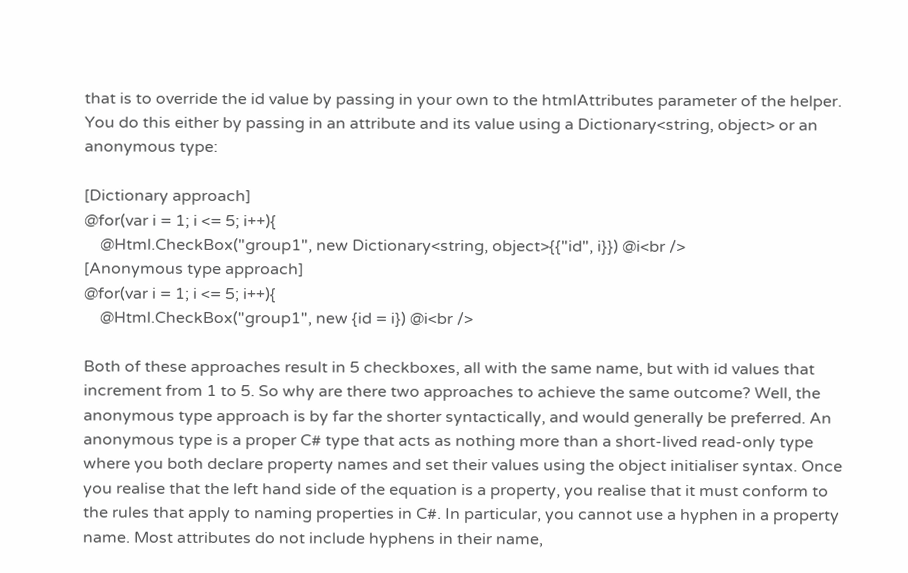that is to override the id value by passing in your own to the htmlAttributes parameter of the helper. You do this either by passing in an attribute and its value using a Dictionary<string, object> or an anonymous type:

[Dictionary approach]
@for(var i = 1; i <= 5; i++){
    @Html.CheckBox("group1", new Dictionary<string, object>{{"id", i}}) @i<br />
[Anonymous type approach]
@for(var i = 1; i <= 5; i++){
    @Html.CheckBox("group1", new {id = i}) @i<br />

Both of these approaches result in 5 checkboxes, all with the same name, but with id values that increment from 1 to 5. So why are there two approaches to achieve the same outcome? Well, the anonymous type approach is by far the shorter syntactically, and would generally be preferred. An anonymous type is a proper C# type that acts as nothing more than a short-lived read-only type where you both declare property names and set their values using the object initialiser syntax. Once you realise that the left hand side of the equation is a property, you realise that it must conform to the rules that apply to naming properties in C#. In particular, you cannot use a hyphen in a property name. Most attributes do not include hyphens in their name,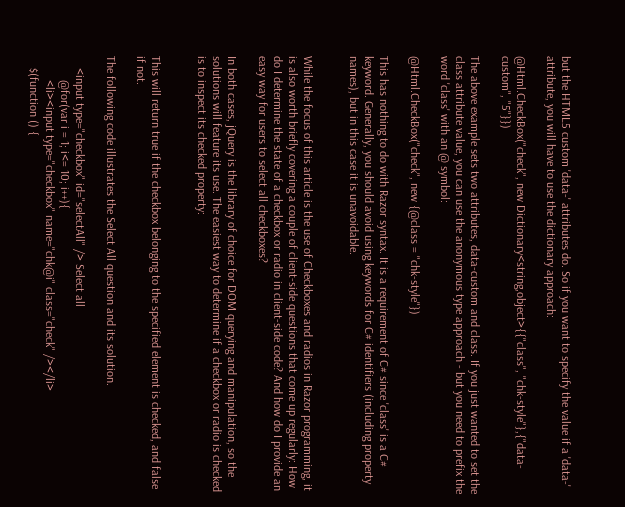but the HTML5 custom 'data-' attributes do. So if you want to specify the value if a 'data-' attribute, you will have to use the dictionary approach:

@Html.CheckBox("check", new Dictionary<string,object>{{"class", "chk-style"},{"data-custom", "5"}})

The above example sets two attributes, data-custom and class. If you just wanted to set the class attribute value, you can use the anonymous type approach - but you need to prefix the word 'class' with an @ symbol:

@Html.CheckBox("check", new {@class = "chk-style"})

This has nothing to do with Razor syntax. It is a requirement of C# since 'class' is a C# keyword. Generally, you should avoid using keywords for C# identifiers (including property names), but in this case it is unavoidable.


While the focus of this article is the use of Checkboxes and radios in Razor programming, it is also worth briefly covering a couple of client-side questions that come up regularly: How do I determine the state of a checkbox or radio in client-side code? And how do I provide an easy way for users to select all checkboxes?

In both cases, jQuery is the library of choice for DOM querying and manipulation, so the solutions will feature its use. The easiest way to determine if a checkbox or radio is checked is to inspect its checked property:


This will return true if the checkbox belonging to the specified element is checked, and false if not.

The following code illustrates the Select All question and its solution.

    <input type="checkbox" id="selectAll" /> Select all
        @for(var i = 1; i<= 10; i++){
        <li><input type="checkbox" name="chk@i" class="check" /></li>
    $(function () {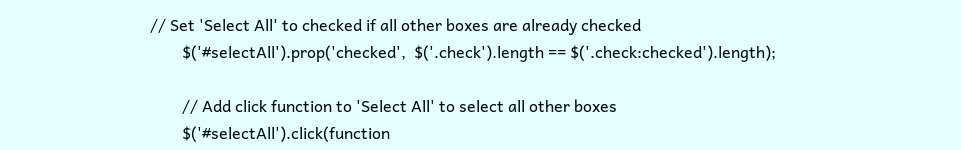// Set 'Select All' to checked if all other boxes are already checked
        $('#selectAll').prop('checked',  $('.check').length == $('.check:checked').length);

        // Add click function to 'Select All' to select all other boxes
        $('#selectAll').click(function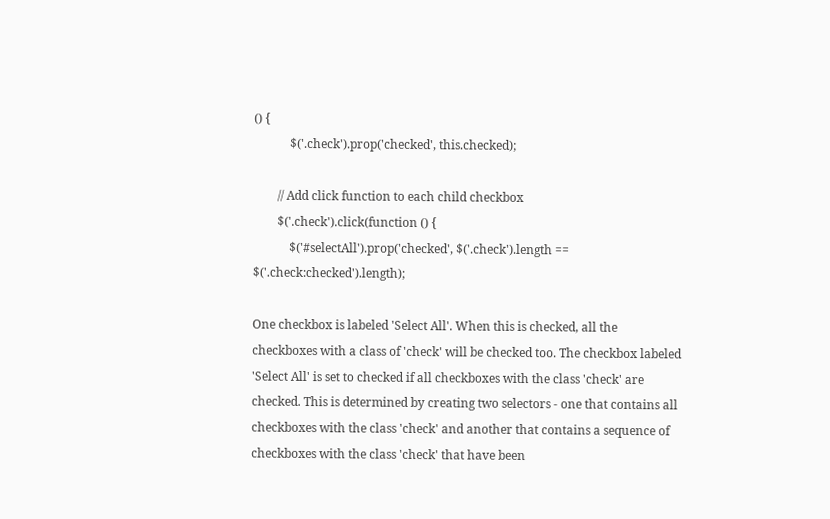() {
            $('.check').prop('checked', this.checked);

        // Add click function to each child checkbox
        $('.check').click(function () {
            $('#selectAll').prop('checked', $('.check').length == $('.check:checked').length);

One checkbox is labeled 'Select All'. When this is checked, all the checkboxes with a class of 'check' will be checked too. The checkbox labeled 'Select All' is set to checked if all checkboxes with the class 'check' are checked. This is determined by creating two selectors - one that contains all checkboxes with the class 'check' and another that contains a sequence of checkboxes with the class 'check' that have been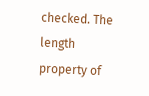checked. The length property of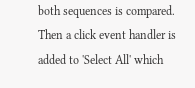both sequences is compared. Then a click event handler is added to 'Select All' which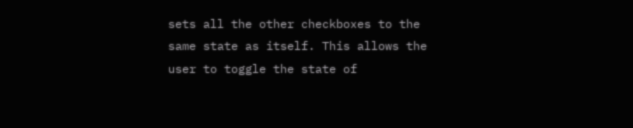sets all the other checkboxes to the same state as itself. This allows the user to toggle the state of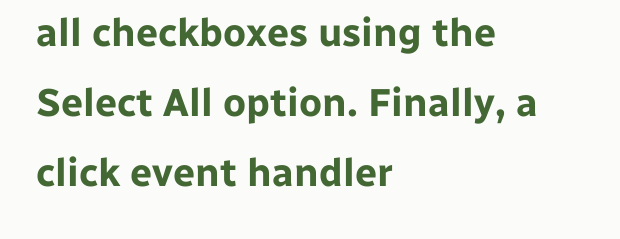all checkboxes using the Select All option. Finally, a click event handler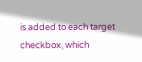is added to each target checkbox, which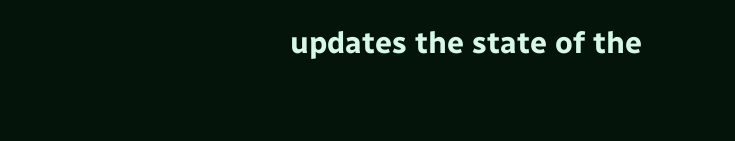updates the state of the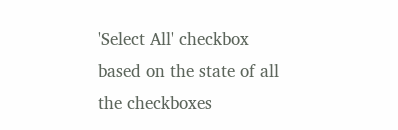'Select All' checkbox based on the state of all the checkboxes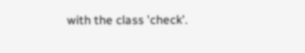with the class 'check'.